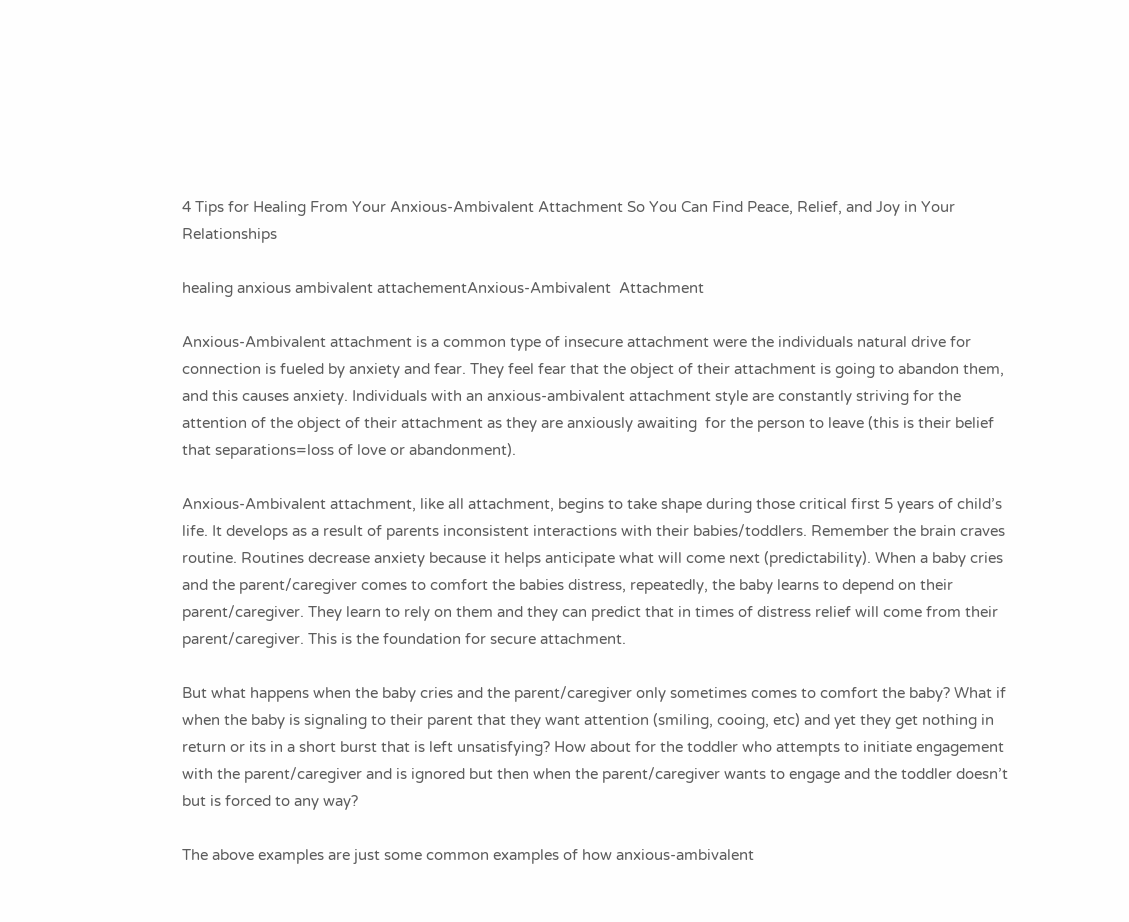4 Tips for Healing From Your Anxious-Ambivalent Attachment So You Can Find Peace, Relief, and Joy in Your Relationships

healing anxious ambivalent attachementAnxious-Ambivalent  Attachment

Anxious-Ambivalent attachment is a common type of insecure attachment were the individuals natural drive for connection is fueled by anxiety and fear. They feel fear that the object of their attachment is going to abandon them, and this causes anxiety. Individuals with an anxious-ambivalent attachment style are constantly striving for the attention of the object of their attachment as they are anxiously awaiting  for the person to leave (this is their belief that separations=loss of love or abandonment).

Anxious-Ambivalent attachment, like all attachment, begins to take shape during those critical first 5 years of child’s life. It develops as a result of parents inconsistent interactions with their babies/toddlers. Remember the brain craves routine. Routines decrease anxiety because it helps anticipate what will come next (predictability). When a baby cries and the parent/caregiver comes to comfort the babies distress, repeatedly, the baby learns to depend on their parent/caregiver. They learn to rely on them and they can predict that in times of distress relief will come from their parent/caregiver. This is the foundation for secure attachment.

But what happens when the baby cries and the parent/caregiver only sometimes comes to comfort the baby? What if when the baby is signaling to their parent that they want attention (smiling, cooing, etc) and yet they get nothing in return or its in a short burst that is left unsatisfying? How about for the toddler who attempts to initiate engagement with the parent/caregiver and is ignored but then when the parent/caregiver wants to engage and the toddler doesn’t but is forced to any way?

The above examples are just some common examples of how anxious-ambivalent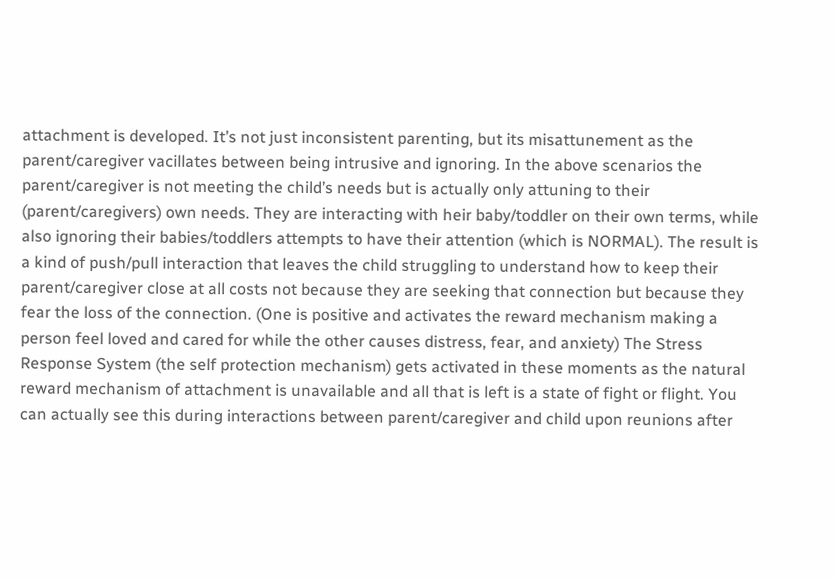attachment is developed. It’s not just inconsistent parenting, but its misattunement as the parent/caregiver vacillates between being intrusive and ignoring. In the above scenarios the parent/caregiver is not meeting the child’s needs but is actually only attuning to their (parent/caregivers) own needs. They are interacting with heir baby/toddler on their own terms, while also ignoring their babies/toddlers attempts to have their attention (which is NORMAL). The result is a kind of push/pull interaction that leaves the child struggling to understand how to keep their parent/caregiver close at all costs not because they are seeking that connection but because they fear the loss of the connection. (One is positive and activates the reward mechanism making a person feel loved and cared for while the other causes distress, fear, and anxiety) The Stress Response System (the self protection mechanism) gets activated in these moments as the natural reward mechanism of attachment is unavailable and all that is left is a state of fight or flight. You can actually see this during interactions between parent/caregiver and child upon reunions after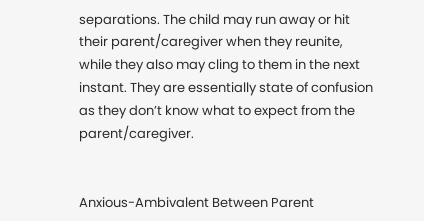separations. The child may run away or hit their parent/caregiver when they reunite, while they also may cling to them in the next instant. They are essentially state of confusion as they don’t know what to expect from the parent/caregiver.


Anxious-Ambivalent Between Parent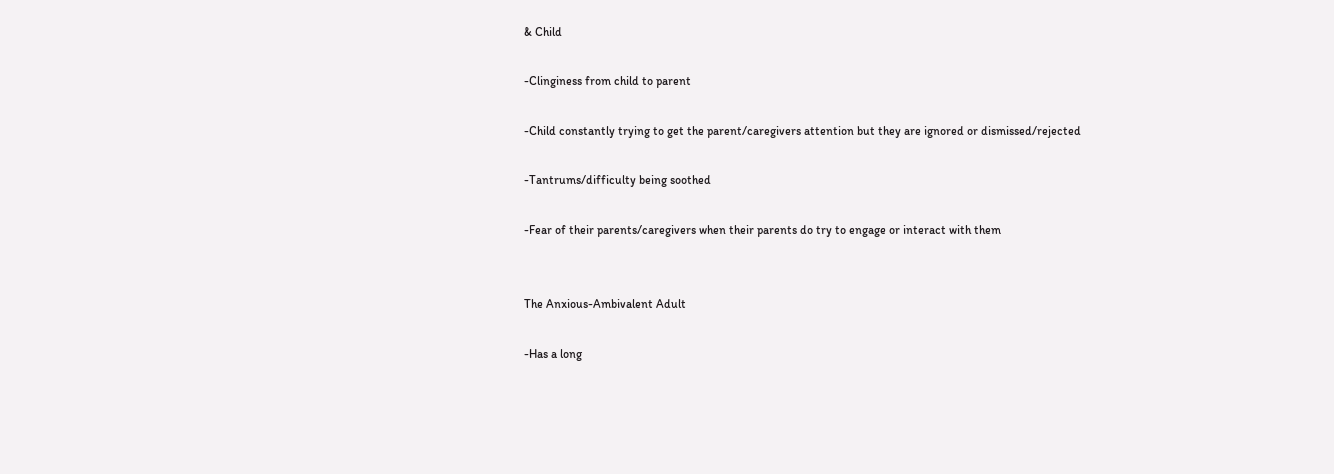& Child

-Clinginess from child to parent

-Child constantly trying to get the parent/caregivers attention but they are ignored or dismissed/rejected

-Tantrums/difficulty being soothed

-Fear of their parents/caregivers when their parents do try to engage or interact with them


The Anxious-Ambivalent Adult

-Has a long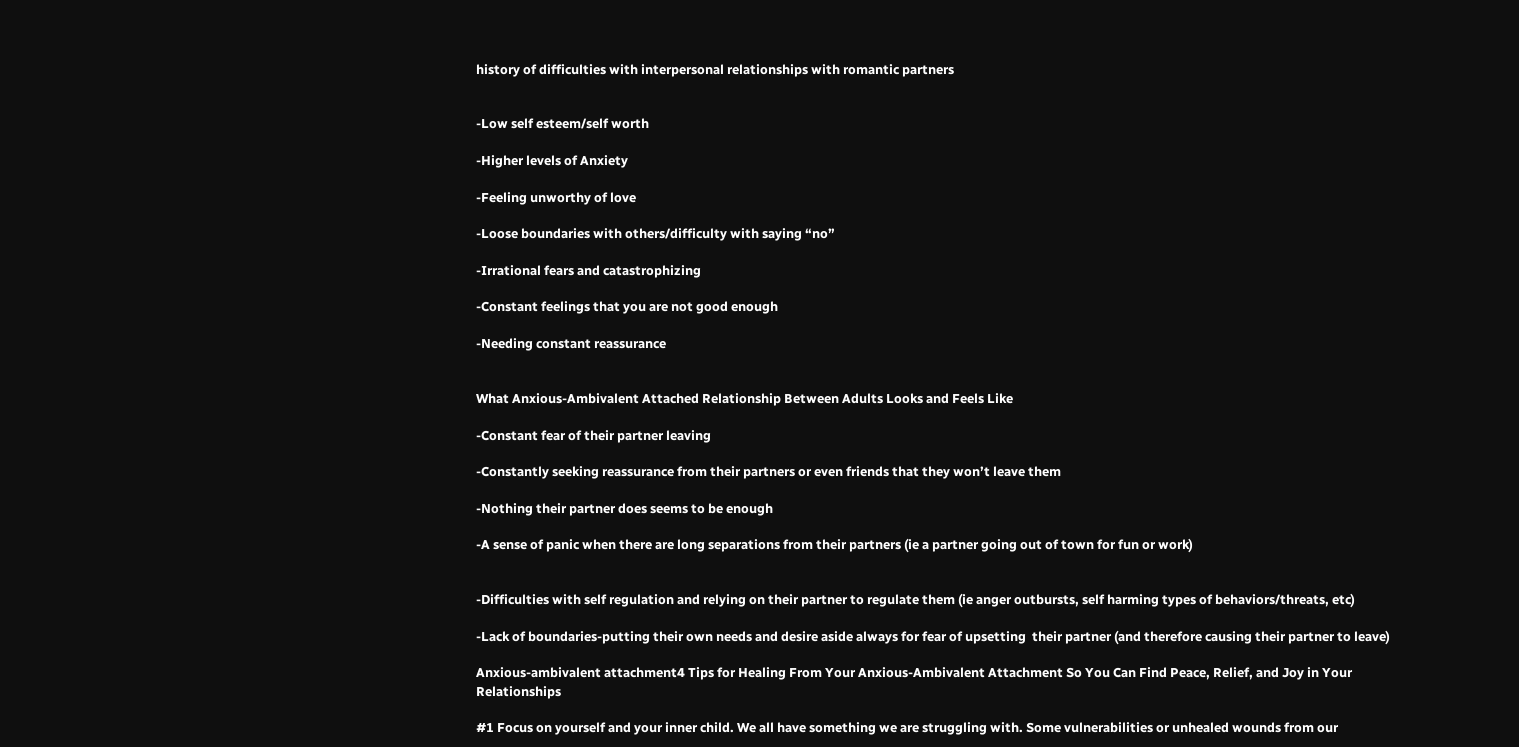history of difficulties with interpersonal relationships with romantic partners


-Low self esteem/self worth

-Higher levels of Anxiety

-Feeling unworthy of love

-Loose boundaries with others/difficulty with saying “no”

-Irrational fears and catastrophizing

-Constant feelings that you are not good enough

-Needing constant reassurance


What Anxious-Ambivalent Attached Relationship Between Adults Looks and Feels Like

-Constant fear of their partner leaving

-Constantly seeking reassurance from their partners or even friends that they won’t leave them

-Nothing their partner does seems to be enough

-A sense of panic when there are long separations from their partners (ie a partner going out of town for fun or work)


-Difficulties with self regulation and relying on their partner to regulate them (ie anger outbursts, self harming types of behaviors/threats, etc)

-Lack of boundaries-putting their own needs and desire aside always for fear of upsetting  their partner (and therefore causing their partner to leave)

Anxious-ambivalent attachment4 Tips for Healing From Your Anxious-Ambivalent Attachment So You Can Find Peace, Relief, and Joy in Your Relationships

#1 Focus on yourself and your inner child. We all have something we are struggling with. Some vulnerabilities or unhealed wounds from our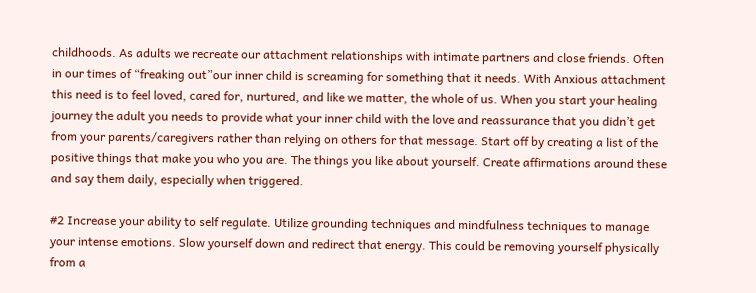childhoods. As adults we recreate our attachment relationships with intimate partners and close friends. Often in our times of “freaking out”our inner child is screaming for something that it needs. With Anxious attachment this need is to feel loved, cared for, nurtured, and like we matter, the whole of us. When you start your healing journey the adult you needs to provide what your inner child with the love and reassurance that you didn’t get from your parents/caregivers rather than relying on others for that message. Start off by creating a list of the positive things that make you who you are. The things you like about yourself. Create affirmations around these and say them daily, especially when triggered.

#2 Increase your ability to self regulate. Utilize grounding techniques and mindfulness techniques to manage your intense emotions. Slow yourself down and redirect that energy. This could be removing yourself physically from a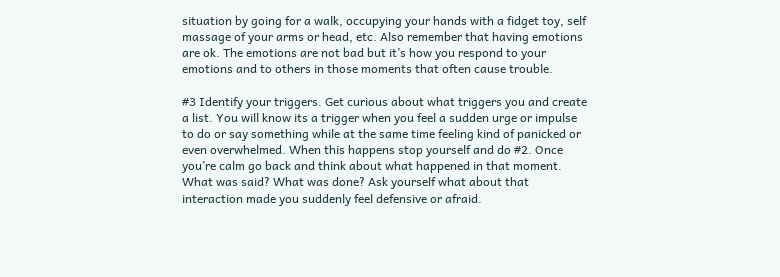situation by going for a walk, occupying your hands with a fidget toy, self massage of your arms or head, etc. Also remember that having emotions are ok. The emotions are not bad but it’s how you respond to your emotions and to others in those moments that often cause trouble.

#3 Identify your triggers. Get curious about what triggers you and create a list. You will know its a trigger when you feel a sudden urge or impulse to do or say something while at the same time feeling kind of panicked or even overwhelmed. When this happens stop yourself and do #2. Once you’re calm go back and think about what happened in that moment. What was said? What was done? Ask yourself what about that interaction made you suddenly feel defensive or afraid.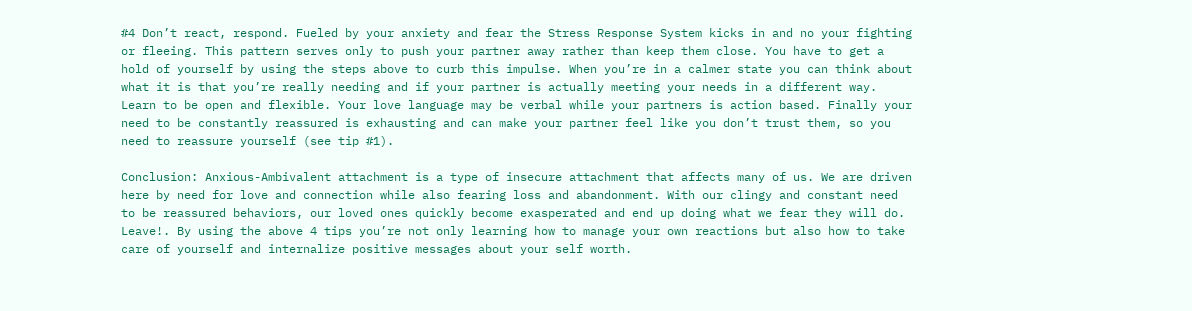#4 Don’t react, respond. Fueled by your anxiety and fear the Stress Response System kicks in and no your fighting or fleeing. This pattern serves only to push your partner away rather than keep them close. You have to get a hold of yourself by using the steps above to curb this impulse. When you’re in a calmer state you can think about what it is that you’re really needing and if your partner is actually meeting your needs in a different way. Learn to be open and flexible. Your love language may be verbal while your partners is action based. Finally your need to be constantly reassured is exhausting and can make your partner feel like you don’t trust them, so you need to reassure yourself (see tip #1).

Conclusion: Anxious-Ambivalent attachment is a type of insecure attachment that affects many of us. We are driven here by need for love and connection while also fearing loss and abandonment. With our clingy and constant need to be reassured behaviors, our loved ones quickly become exasperated and end up doing what we fear they will do. Leave!. By using the above 4 tips you’re not only learning how to manage your own reactions but also how to take care of yourself and internalize positive messages about your self worth.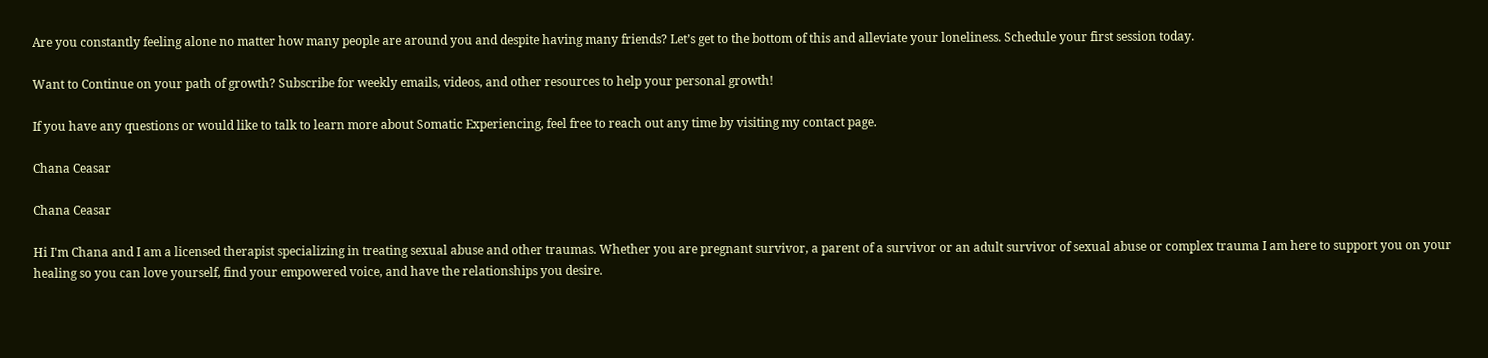Are you constantly feeling alone no matter how many people are around you and despite having many friends? Let’s get to the bottom of this and alleviate your loneliness. Schedule your first session today.

Want to Continue on your path of growth? Subscribe for weekly emails, videos, and other resources to help your personal growth!

If you have any questions or would like to talk to learn more about Somatic Experiencing, feel free to reach out any time by visiting my contact page.

Chana Ceasar

Chana Ceasar

Hi I'm Chana and I am a licensed therapist specializing in treating sexual abuse and other traumas. Whether you are pregnant survivor, a parent of a survivor or an adult survivor of sexual abuse or complex trauma I am here to support you on your healing so you can love yourself, find your empowered voice, and have the relationships you desire.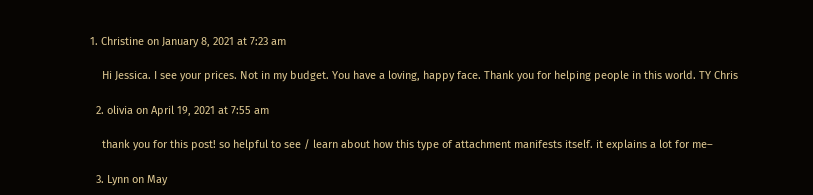1. Christine on January 8, 2021 at 7:23 am

    Hi Jessica. I see your prices. Not in my budget. You have a loving, happy face. Thank you for helping people in this world. TY Chris

  2. olivia on April 19, 2021 at 7:55 am

    thank you for this post! so helpful to see / learn about how this type of attachment manifests itself. it explains a lot for me–

  3. Lynn on May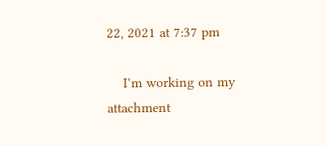22, 2021 at 7:37 pm

    I’m working on my attachment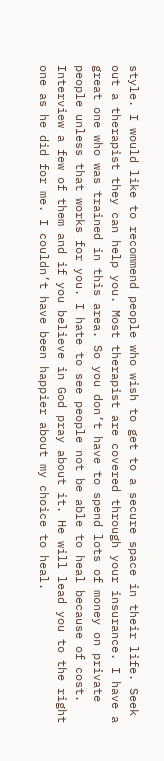style. I would like to recommend people who wish to get to a secure space in their life. Seek out a therapist they can help you. Most therapist are covered through your insurance. I have a great one who was trained in this area. So you don’t have to spend lots of money on private people unless that works for you. I hate to see people not be able to heal because of cost. Interview a few of them and if you believe in God pray about it. He will lead you to the right one as he did for me. I couldn’t have been happier about my choice to heal.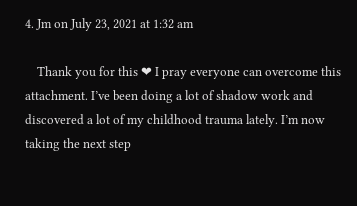4. Jm on July 23, 2021 at 1:32 am

    Thank you for this ❤ I pray everyone can overcome this attachment. I’ve been doing a lot of shadow work and discovered a lot of my childhood trauma lately. I’m now taking the next step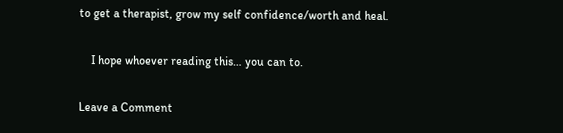to get a therapist, grow my self confidence/worth and heal.

    I hope whoever reading this… you can to.

Leave a Comment